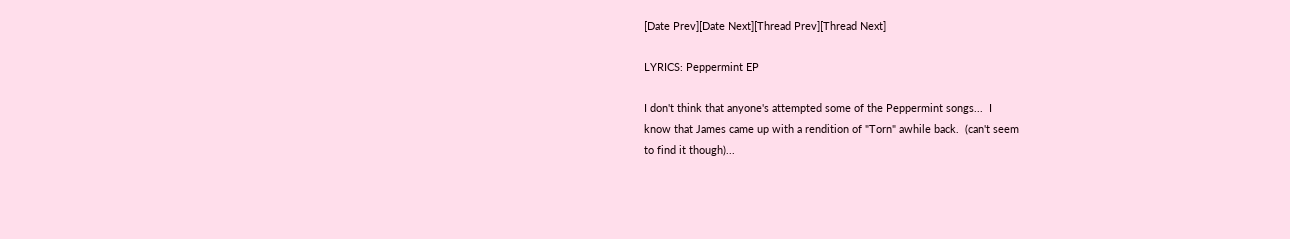[Date Prev][Date Next][Thread Prev][Thread Next]

LYRICS: Peppermint EP

I don't think that anyone's attempted some of the Peppermint songs...  I
know that James came up with a rendition of "Torn" awhile back.  (can't seem
to find it though)...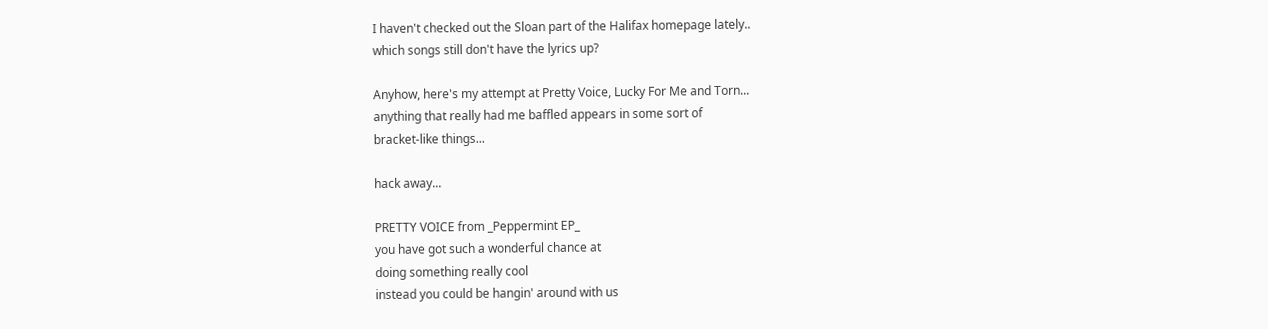I haven't checked out the Sloan part of the Halifax homepage lately..
which songs still don't have the lyrics up?

Anyhow, here's my attempt at Pretty Voice, Lucky For Me and Torn...
anything that really had me baffled appears in some sort of
bracket-like things...

hack away...

PRETTY VOICE from _Peppermint EP_
you have got such a wonderful chance at
doing something really cool
instead you could be hangin' around with us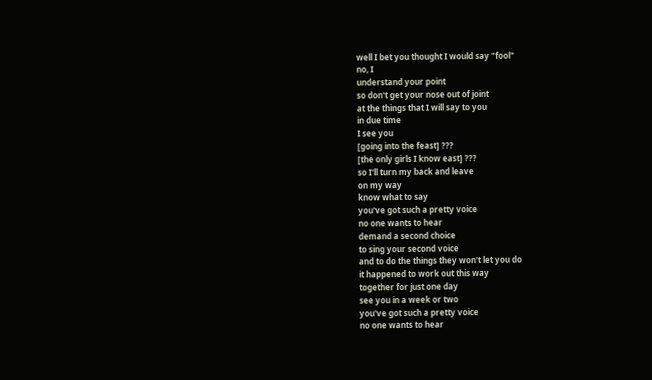well I bet you thought I would say "fool"
no, I
understand your point
so don't get your nose out of joint
at the things that I will say to you
in due time
I see you
[going into the feast] ???
[the only girls I know east] ???
so I'll turn my back and leave
on my way
know what to say
you've got such a pretty voice
no one wants to hear
demand a second choice
to sing your second voice
and to do the things they won't let you do
it happened to work out this way
together for just one day
see you in a week or two
you've got such a pretty voice
no one wants to hear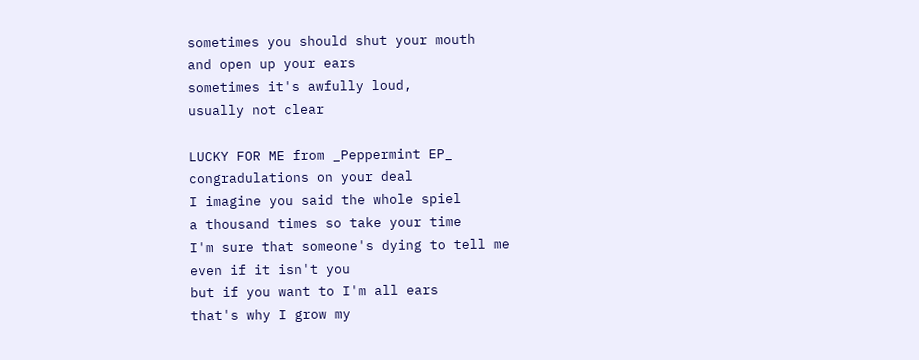sometimes you should shut your mouth
and open up your ears
sometimes it's awfully loud,
usually not clear

LUCKY FOR ME from _Peppermint EP_
congradulations on your deal
I imagine you said the whole spiel
a thousand times so take your time
I'm sure that someone's dying to tell me
even if it isn't you
but if you want to I'm all ears
that's why I grow my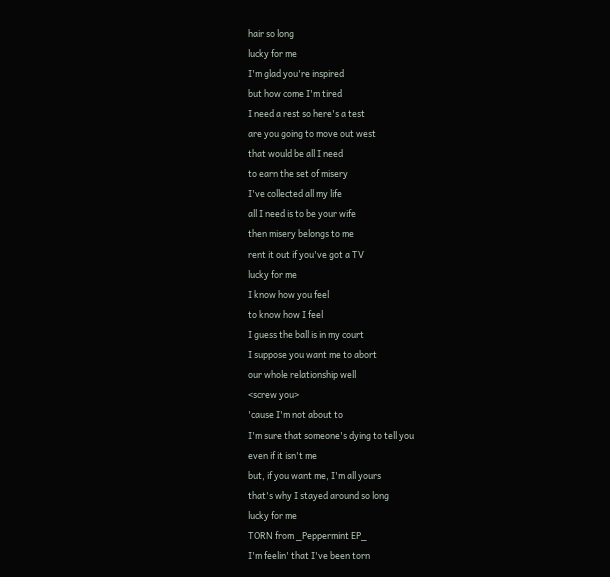hair so long
lucky for me
I'm glad you're inspired
but how come I'm tired
I need a rest so here's a test
are you going to move out west
that would be all I need
to earn the set of misery
I've collected all my life
all I need is to be your wife
then misery belongs to me
rent it out if you've got a TV
lucky for me
I know how you feel
to know how I feel
I guess the ball is in my court
I suppose you want me to abort
our whole relationship well
<screw you>
'cause I'm not about to
I'm sure that someone's dying to tell you
even if it isn't me
but, if you want me, I'm all yours
that's why I stayed around so long
lucky for me
TORN from _Peppermint EP_
I'm feelin' that I've been torn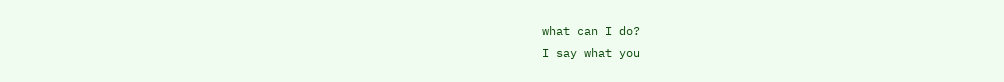what can I do?
I say what you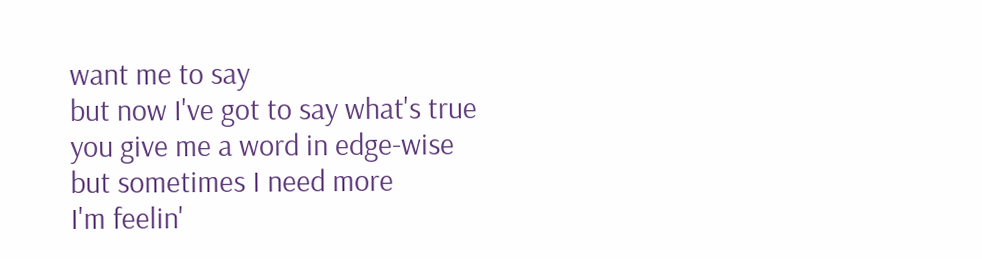want me to say
but now I've got to say what's true
you give me a word in edge-wise
but sometimes I need more
I'm feelin'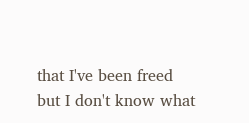that I've been freed
but I don't know what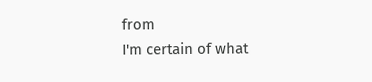from
I'm certain of what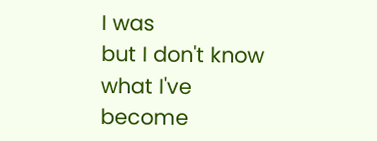I was
but I don't know what I've become